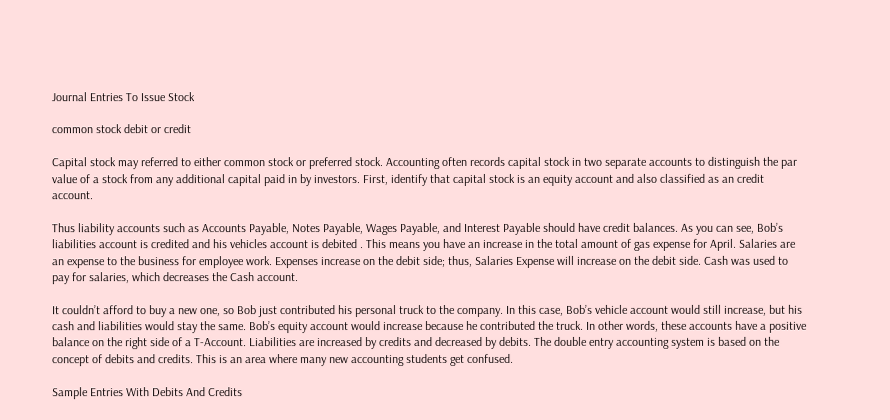Journal Entries To Issue Stock

common stock debit or credit

Capital stock may referred to either common stock or preferred stock. Accounting often records capital stock in two separate accounts to distinguish the par value of a stock from any additional capital paid in by investors. First, identify that capital stock is an equity account and also classified as an credit account.

Thus liability accounts such as Accounts Payable, Notes Payable, Wages Payable, and Interest Payable should have credit balances. As you can see, Bob’s liabilities account is credited and his vehicles account is debited . This means you have an increase in the total amount of gas expense for April. Salaries are an expense to the business for employee work. Expenses increase on the debit side; thus, Salaries Expense will increase on the debit side. Cash was used to pay for salaries, which decreases the Cash account.

It couldn’t afford to buy a new one, so Bob just contributed his personal truck to the company. In this case, Bob’s vehicle account would still increase, but his cash and liabilities would stay the same. Bob’s equity account would increase because he contributed the truck. In other words, these accounts have a positive balance on the right side of a T-Account. Liabilities are increased by credits and decreased by debits. The double entry accounting system is based on the concept of debits and credits. This is an area where many new accounting students get confused.

Sample Entries With Debits And Credits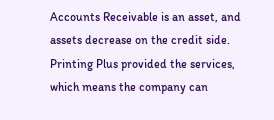Accounts Receivable is an asset, and assets decrease on the credit side. Printing Plus provided the services, which means the company can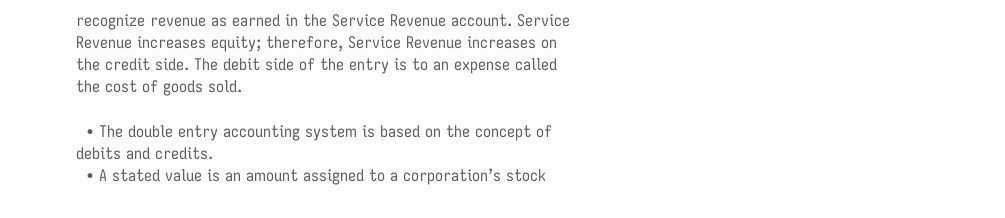recognize revenue as earned in the Service Revenue account. Service Revenue increases equity; therefore, Service Revenue increases on the credit side. The debit side of the entry is to an expense called the cost of goods sold.

  • The double entry accounting system is based on the concept of debits and credits.
  • A stated value is an amount assigned to a corporation’s stock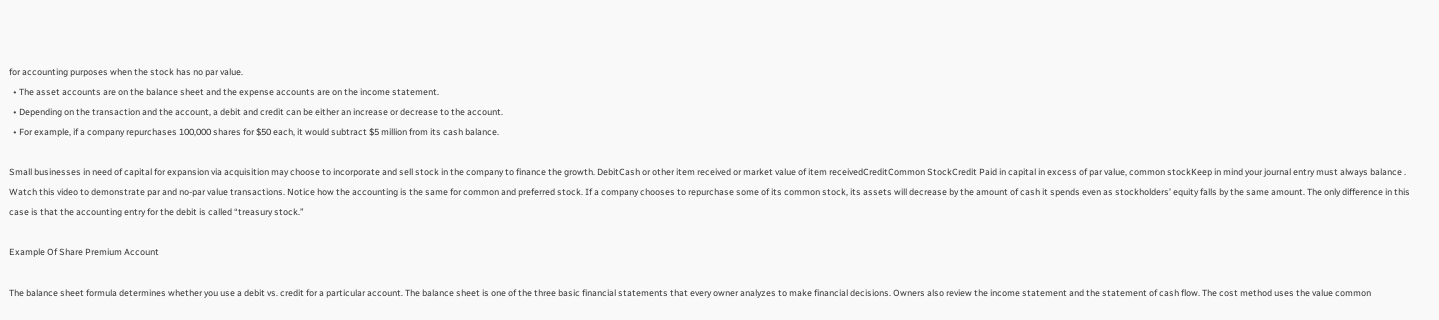for accounting purposes when the stock has no par value.
  • The asset accounts are on the balance sheet and the expense accounts are on the income statement.
  • Depending on the transaction and the account, a debit and credit can be either an increase or decrease to the account.
  • For example, if a company repurchases 100,000 shares for $50 each, it would subtract $5 million from its cash balance.

Small businesses in need of capital for expansion via acquisition may choose to incorporate and sell stock in the company to finance the growth. DebitCash or other item received or market value of item receivedCreditCommon StockCredit Paid in capital in excess of par value, common stockKeep in mind your journal entry must always balance . Watch this video to demonstrate par and no-par value transactions. Notice how the accounting is the same for common and preferred stock. If a company chooses to repurchase some of its common stock, its assets will decrease by the amount of cash it spends even as stockholders’ equity falls by the same amount. The only difference in this case is that the accounting entry for the debit is called “treasury stock.”

Example Of Share Premium Account

The balance sheet formula determines whether you use a debit vs. credit for a particular account. The balance sheet is one of the three basic financial statements that every owner analyzes to make financial decisions. Owners also review the income statement and the statement of cash flow. The cost method uses the value common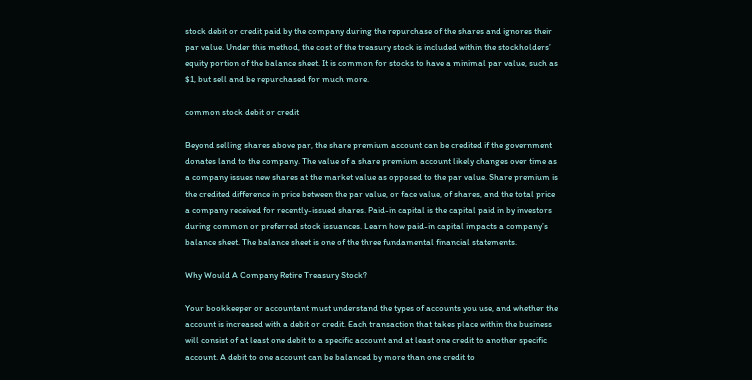stock debit or credit paid by the company during the repurchase of the shares and ignores their par value. Under this method, the cost of the treasury stock is included within the stockholders’ equity portion of the balance sheet. It is common for stocks to have a minimal par value, such as $1, but sell and be repurchased for much more.

common stock debit or credit

Beyond selling shares above par, the share premium account can be credited if the government donates land to the company. The value of a share premium account likely changes over time as a company issues new shares at the market value as opposed to the par value. Share premium is the credited difference in price between the par value, or face value, of shares, and the total price a company received for recently-issued shares. Paid-in capital is the capital paid in by investors during common or preferred stock issuances. Learn how paid-in capital impacts a company’s balance sheet. The balance sheet is one of the three fundamental financial statements.

Why Would A Company Retire Treasury Stock?

Your bookkeeper or accountant must understand the types of accounts you use, and whether the account is increased with a debit or credit. Each transaction that takes place within the business will consist of at least one debit to a specific account and at least one credit to another specific account. A debit to one account can be balanced by more than one credit to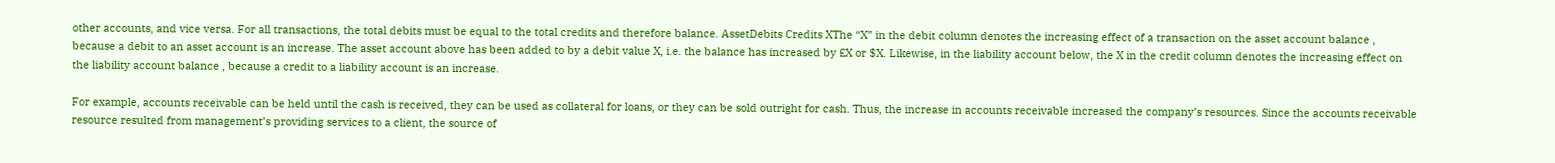other accounts, and vice versa. For all transactions, the total debits must be equal to the total credits and therefore balance. AssetDebits Credits XThe “X” in the debit column denotes the increasing effect of a transaction on the asset account balance , because a debit to an asset account is an increase. The asset account above has been added to by a debit value X, i.e. the balance has increased by £X or $X. Likewise, in the liability account below, the X in the credit column denotes the increasing effect on the liability account balance , because a credit to a liability account is an increase.

For example, accounts receivable can be held until the cash is received, they can be used as collateral for loans, or they can be sold outright for cash. Thus, the increase in accounts receivable increased the company’s resources. Since the accounts receivable resource resulted from management’s providing services to a client, the source of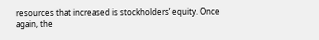resources that increased is stockholders’ equity. Once again, the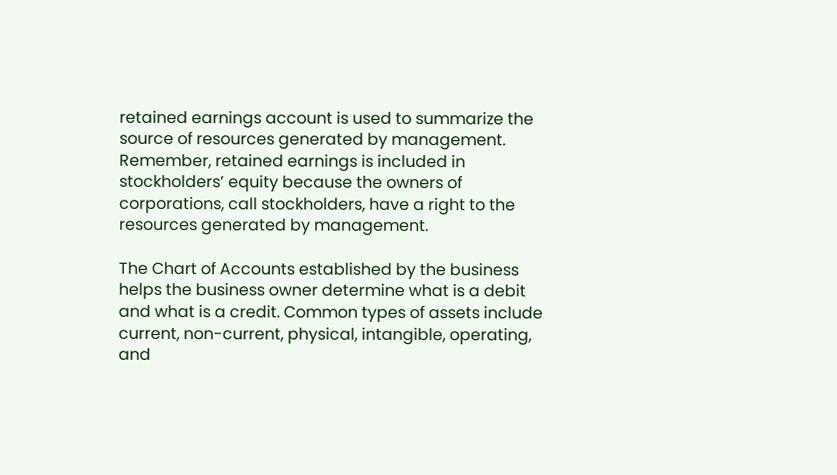retained earnings account is used to summarize the source of resources generated by management. Remember, retained earnings is included in stockholders’ equity because the owners of corporations, call stockholders, have a right to the resources generated by management.

The Chart of Accounts established by the business helps the business owner determine what is a debit and what is a credit. Common types of assets include current, non-current, physical, intangible, operating, and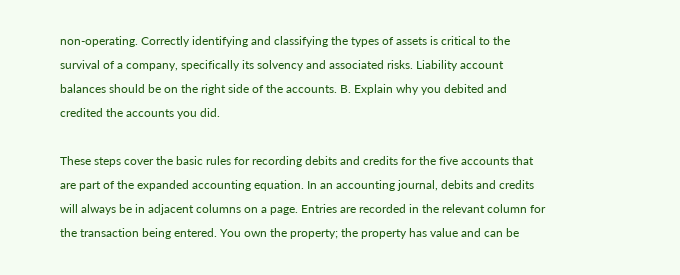non-operating. Correctly identifying and classifying the types of assets is critical to the survival of a company, specifically its solvency and associated risks. Liability account balances should be on the right side of the accounts. B. Explain why you debited and credited the accounts you did.

These steps cover the basic rules for recording debits and credits for the five accounts that are part of the expanded accounting equation. In an accounting journal, debits and credits will always be in adjacent columns on a page. Entries are recorded in the relevant column for the transaction being entered. You own the property; the property has value and can be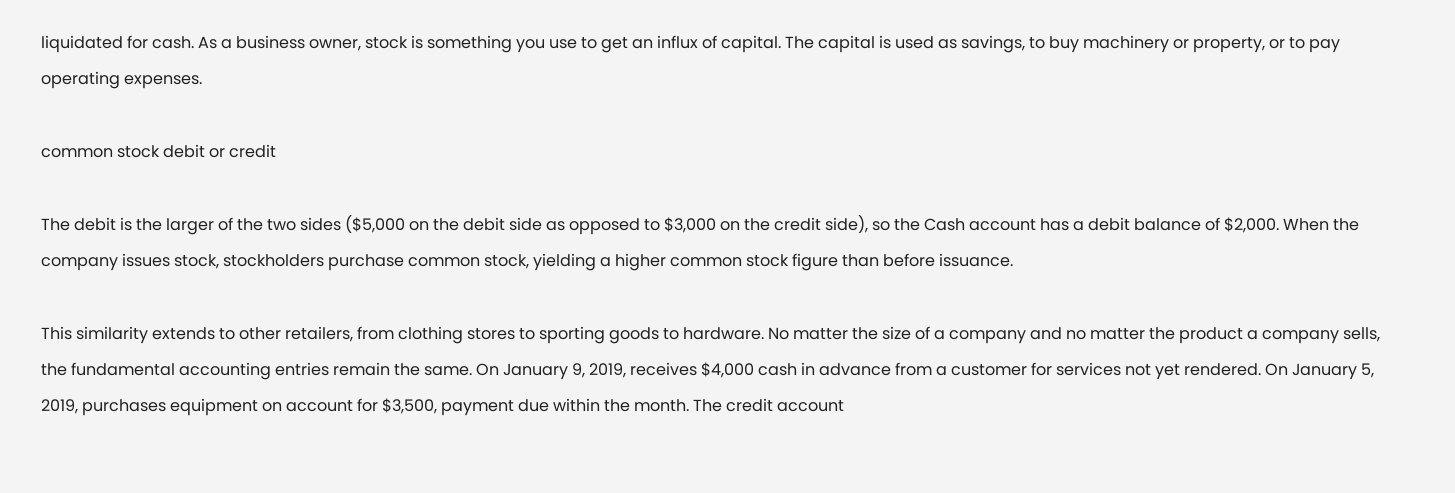liquidated for cash. As a business owner, stock is something you use to get an influx of capital. The capital is used as savings, to buy machinery or property, or to pay operating expenses.

common stock debit or credit

The debit is the larger of the two sides ($5,000 on the debit side as opposed to $3,000 on the credit side), so the Cash account has a debit balance of $2,000. When the company issues stock, stockholders purchase common stock, yielding a higher common stock figure than before issuance.

This similarity extends to other retailers, from clothing stores to sporting goods to hardware. No matter the size of a company and no matter the product a company sells, the fundamental accounting entries remain the same. On January 9, 2019, receives $4,000 cash in advance from a customer for services not yet rendered. On January 5, 2019, purchases equipment on account for $3,500, payment due within the month. The credit account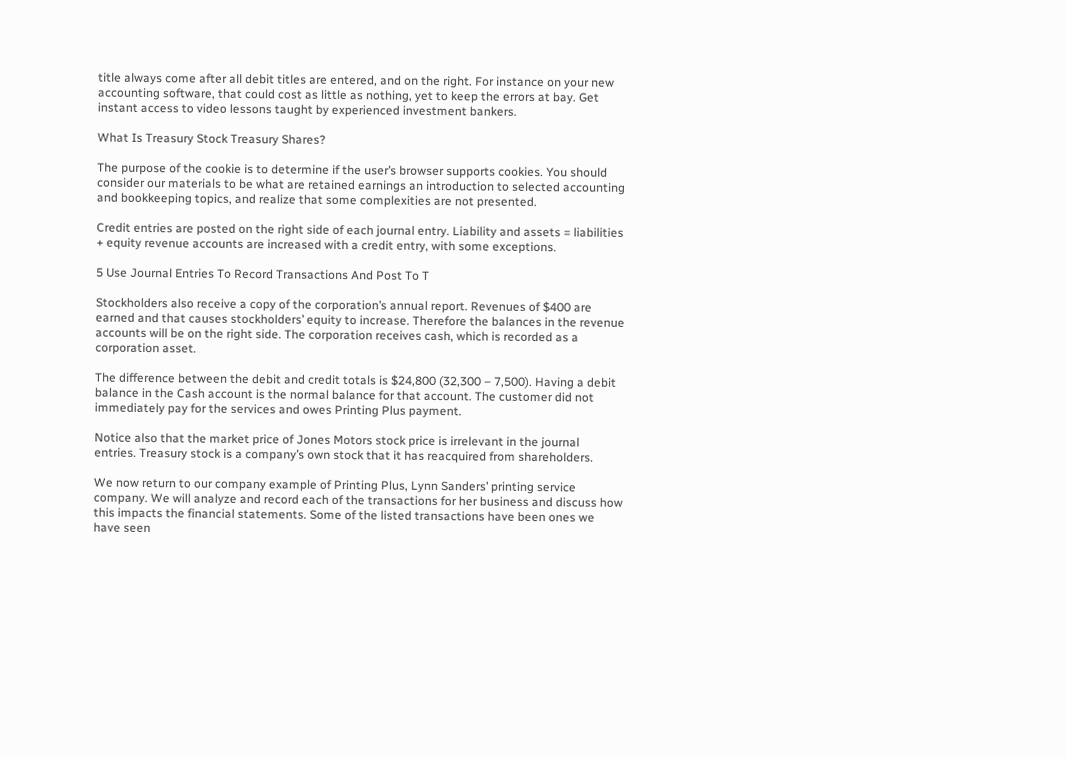title always come after all debit titles are entered, and on the right. For instance on your new accounting software, that could cost as little as nothing, yet to keep the errors at bay. Get instant access to video lessons taught by experienced investment bankers.

What Is Treasury Stock Treasury Shares?

The purpose of the cookie is to determine if the user’s browser supports cookies. You should consider our materials to be what are retained earnings an introduction to selected accounting and bookkeeping topics, and realize that some complexities are not presented.

Credit entries are posted on the right side of each journal entry. Liability and assets = liabilities + equity revenue accounts are increased with a credit entry, with some exceptions.

5 Use Journal Entries To Record Transactions And Post To T

Stockholders also receive a copy of the corporation’s annual report. Revenues of $400 are earned and that causes stockholders’ equity to increase. Therefore the balances in the revenue accounts will be on the right side. The corporation receives cash, which is recorded as a corporation asset.

The difference between the debit and credit totals is $24,800 (32,300 – 7,500). Having a debit balance in the Cash account is the normal balance for that account. The customer did not immediately pay for the services and owes Printing Plus payment.

Notice also that the market price of Jones Motors stock price is irrelevant in the journal entries. Treasury stock is a company’s own stock that it has reacquired from shareholders.

We now return to our company example of Printing Plus, Lynn Sanders’ printing service company. We will analyze and record each of the transactions for her business and discuss how this impacts the financial statements. Some of the listed transactions have been ones we have seen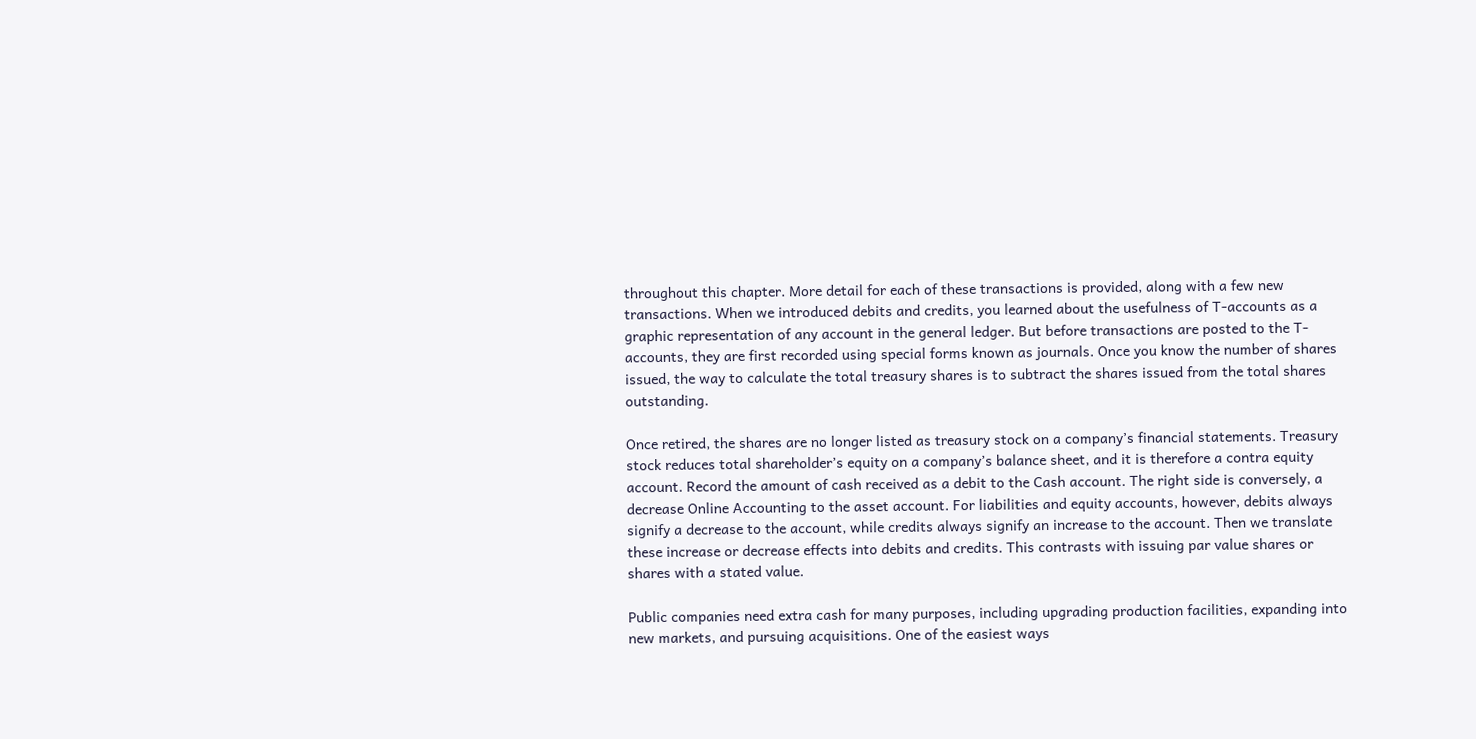throughout this chapter. More detail for each of these transactions is provided, along with a few new transactions. When we introduced debits and credits, you learned about the usefulness of T-accounts as a graphic representation of any account in the general ledger. But before transactions are posted to the T-accounts, they are first recorded using special forms known as journals. Once you know the number of shares issued, the way to calculate the total treasury shares is to subtract the shares issued from the total shares outstanding.

Once retired, the shares are no longer listed as treasury stock on a company’s financial statements. Treasury stock reduces total shareholder’s equity on a company’s balance sheet, and it is therefore a contra equity account. Record the amount of cash received as a debit to the Cash account. The right side is conversely, a decrease Online Accounting to the asset account. For liabilities and equity accounts, however, debits always signify a decrease to the account, while credits always signify an increase to the account. Then we translate these increase or decrease effects into debits and credits. This contrasts with issuing par value shares or shares with a stated value.

Public companies need extra cash for many purposes, including upgrading production facilities, expanding into new markets, and pursuing acquisitions. One of the easiest ways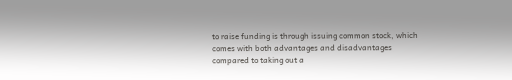to raise funding is through issuing common stock, which comes with both advantages and disadvantages compared to taking out a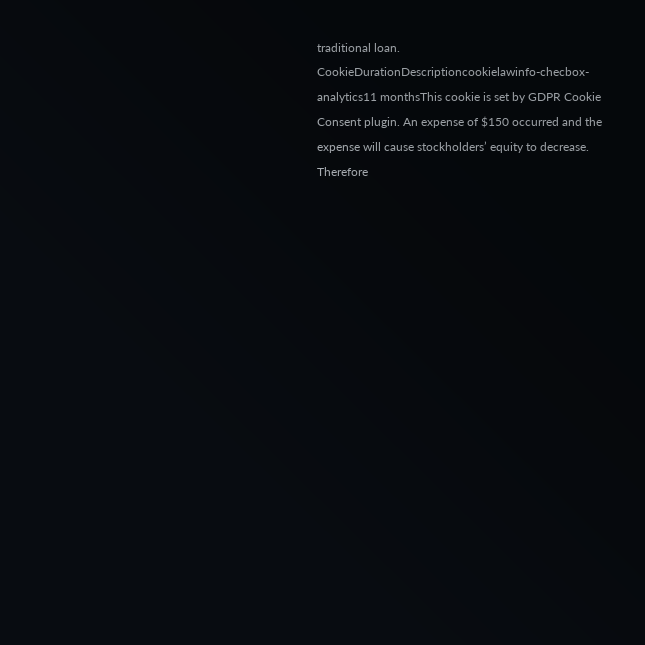traditional loan. CookieDurationDescriptioncookielawinfo-checbox-analytics11 monthsThis cookie is set by GDPR Cookie Consent plugin. An expense of $150 occurred and the expense will cause stockholders’ equity to decrease. Therefore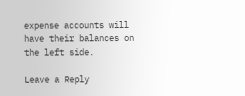expense accounts will have their balances on the left side.

Leave a Reply